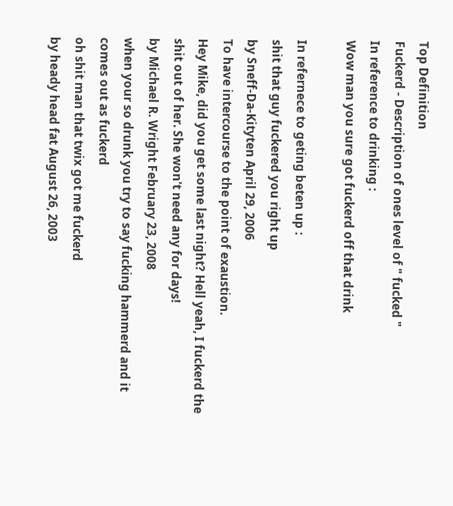Top Definition
Fuckerd - Description of ones level of " fucked "
In reference to drinking :
Wow man you sure got fuckerd off that drink

In refernece to geting beten up :
shit that guy fuckered you right up
by Sneff-Da-Kityten April 29, 2006
To have intercourse to the point of exaustion.
Hey Mike, did you get some last night? Hell yeah, I fuckerd the shit out of her. She won't need any for days!
by Michael R. Wright February 23, 2008
when your so drunk you try to say fucking hammerd and it comes out as fuckerd
oh shit man that twix got me fuckerd
by heady head fat August 26, 2003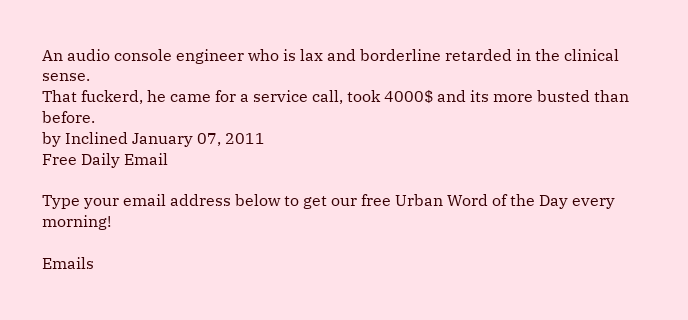An audio console engineer who is lax and borderline retarded in the clinical sense.
That fuckerd, he came for a service call, took 4000$ and its more busted than before.
by Inclined January 07, 2011
Free Daily Email

Type your email address below to get our free Urban Word of the Day every morning!

Emails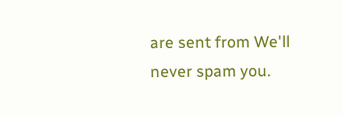are sent from We'll never spam you.